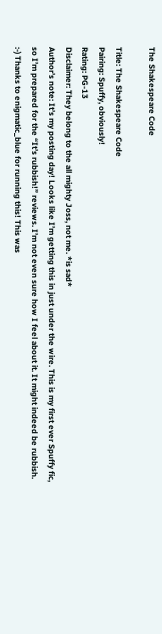The Shakespeare Code

Title: The Shakespeare Code
Pairing: Spuffy, obviously!
Rating: PG-13
Disclaimer: They belong to the all mighty Joss, not me. *is sad*
Author’s note: It’s my posting day! Looks like I’m getting this in just under the wire. This is my first ever Spuffy fic, so I’m prepared for the “It’s rubbish!” reviews. I’m not even sure how I feel about it. It might indeed be rubbish. :-) Thanks to enigmatic_blue for running this! This was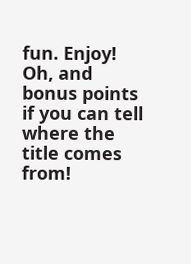fun. Enjoy! Oh, and bonus points if you can tell where the title comes from!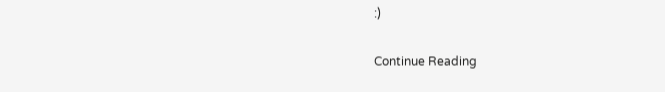:)

Continue Reading